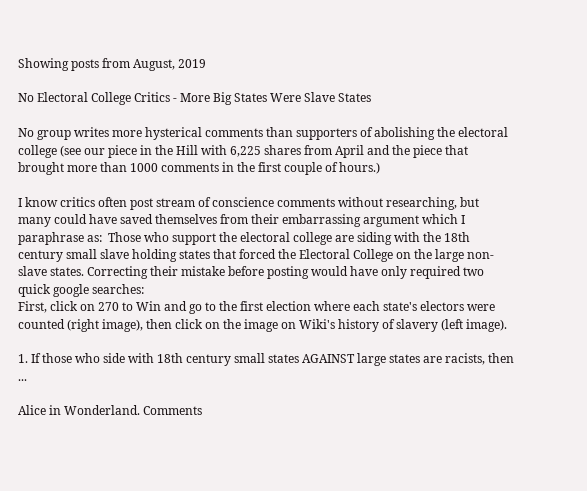Showing posts from August, 2019

No Electoral College Critics - More Big States Were Slave States

No group writes more hysterical comments than supporters of abolishing the electoral college (see our piece in the Hill with 6,225 shares from April and the piece that brought more than 1000 comments in the first couple of hours.)

I know critics often post stream of conscience comments without researching, but many could have saved themselves from their embarrassing argument which I paraphrase as:  Those who support the electoral college are siding with the 18th century small slave holding states that forced the Electoral College on the large non-slave states. Correcting their mistake before posting would have only required two quick google searches:
First, click on 270 to Win and go to the first election where each state's electors were counted (right image), then click on the image on Wiki's history of slavery (left image).

1. If those who side with 18th century small states AGAINST large states are racists, then ...

Alice in Wonderland. Comments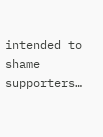intended to shame supporters…